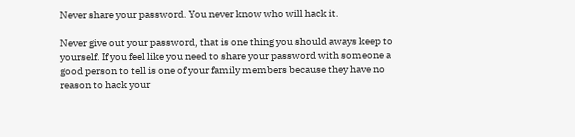Never share your password. You never know who will hack it.

Never give out your password, that is one thing you should aways keep to yourself. If you feel like you need to share your password with someone a good person to tell is one of your family members because they have no reason to hack your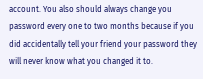account. You also should always change you password every one to two months because if you did accidentally tell your friend your password they will never know what you changed it to.